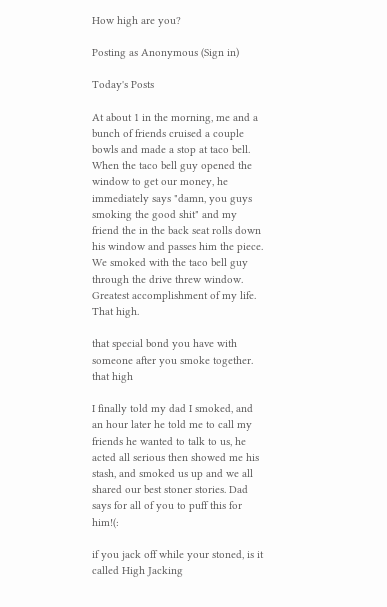How high are you?

Posting as Anonymous (Sign in)

Today's Posts

At about 1 in the morning, me and a bunch of friends cruised a couple bowls and made a stop at taco bell. When the taco bell guy opened the window to get our money, he immediately says "damn, you guys smoking the good shit" and my friend the in the back seat rolls down his window and passes him the piece. We smoked with the taco bell guy through the drive threw window. Greatest accomplishment of my life. That high.

that special bond you have with someone after you smoke together. that high

I finally told my dad I smoked, and an hour later he told me to call my friends he wanted to talk to us, he acted all serious then showed me his stash, and smoked us up and we all shared our best stoner stories. Dad says for all of you to puff this for him!(:

if you jack off while your stoned, is it called High Jacking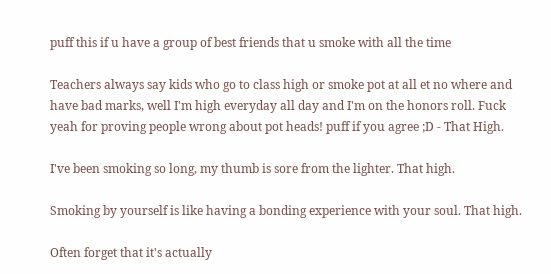puff this if u have a group of best friends that u smoke with all the time

Teachers always say kids who go to class high or smoke pot at all et no where and have bad marks, well I'm high everyday all day and I'm on the honors roll. Fuck yeah for proving people wrong about pot heads! puff if you agree ;D - That High.

I've been smoking so long, my thumb is sore from the lighter. That high.

Smoking by yourself is like having a bonding experience with your soul. That high.

Often forget that it's actually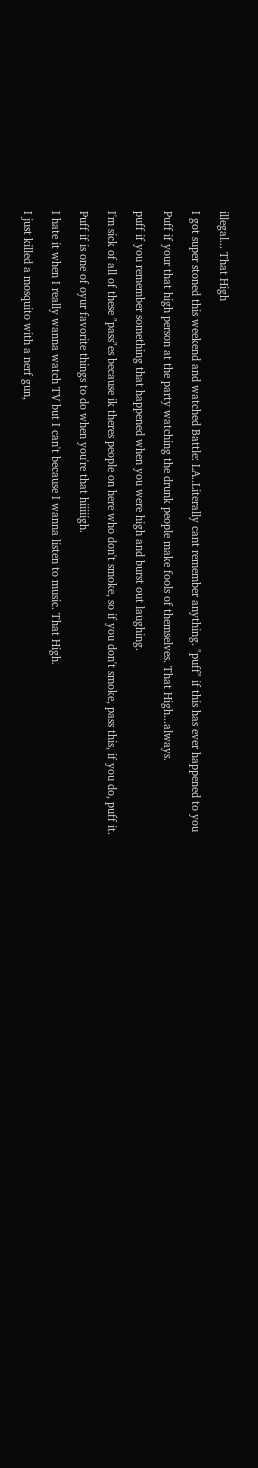illegal... That High

I got super stoned this weekend and watched Battle: LA..Literally cant remember anything. "puff" if this has ever happened to you

Puff if your that high person at the party watching the drunk people make fools of themselves. That High...always.

puff if you remember something that happened when you were high and burst out laughing.

I'm sick of all of these "pass"es because ik theres people on here who don't smoke, so if you don't smoke, pass this, if you do, puff it.

Puff if is one of oyur favorite things to do when you're that hiiiiigh.

I hate it when I really wanna watch TV but I can't because I wanna listen to music. That High.

I just killed a mosquito with a nerf gun,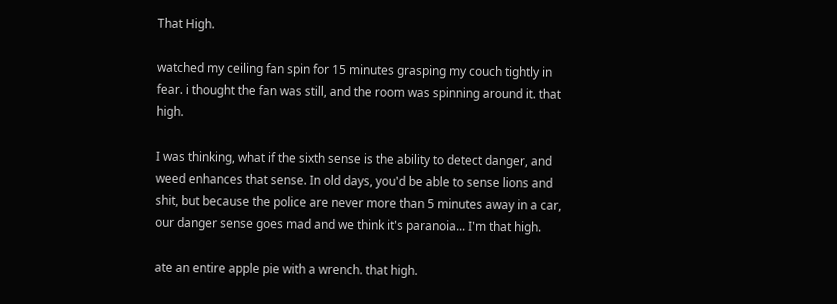That High.

watched my ceiling fan spin for 15 minutes grasping my couch tightly in fear. i thought the fan was still, and the room was spinning around it. that high.

I was thinking, what if the sixth sense is the ability to detect danger, and weed enhances that sense. In old days, you'd be able to sense lions and shit, but because the police are never more than 5 minutes away in a car, our danger sense goes mad and we think it's paranoia... I'm that high.

ate an entire apple pie with a wrench. that high.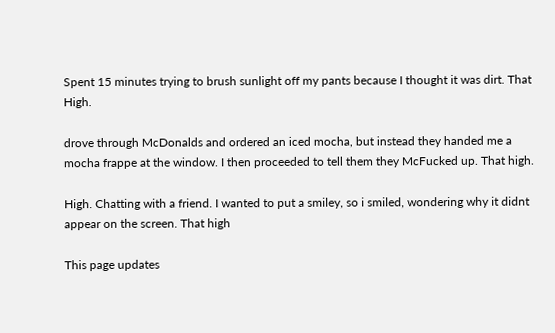Spent 15 minutes trying to brush sunlight off my pants because I thought it was dirt. That High.

drove through McDonalds and ordered an iced mocha, but instead they handed me a mocha frappe at the window. I then proceeded to tell them they McFucked up. That high.

High. Chatting with a friend. I wanted to put a smiley, so i smiled, wondering why it didnt appear on the screen. That high

This page updates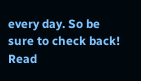every day. So be sure to check back!
Read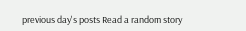previous day's posts Read a random story